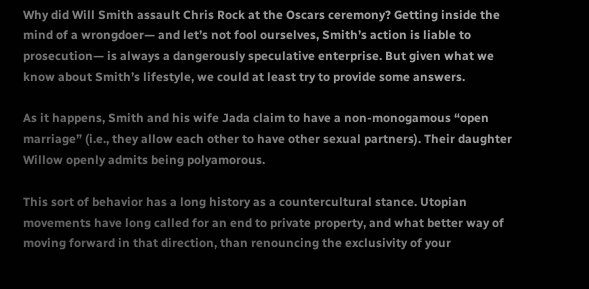Why did Will Smith assault Chris Rock at the Oscars ceremony? Getting inside the mind of a wrongdoer— and let’s not fool ourselves, Smith’s action is liable to prosecution— is always a dangerously speculative enterprise. But given what we know about Smith’s lifestyle, we could at least try to provide some answers.

As it happens, Smith and his wife Jada claim to have a non-monogamous “open marriage” (i.e., they allow each other to have other sexual partners). Their daughter Willow openly admits being polyamorous.

This sort of behavior has a long history as a countercultural stance. Utopian movements have long called for an end to private property, and what better way of moving forward in that direction, than renouncing the exclusivity of your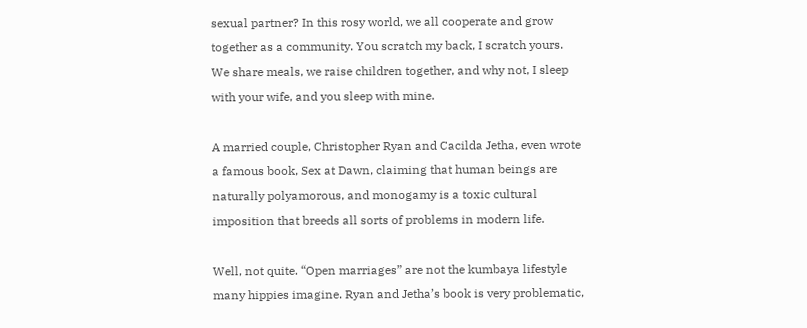sexual partner? In this rosy world, we all cooperate and grow together as a community. You scratch my back, I scratch yours. We share meals, we raise children together, and why not, I sleep with your wife, and you sleep with mine.

A married couple, Christopher Ryan and Cacilda Jetha, even wrote a famous book, Sex at Dawn, claiming that human beings are naturally polyamorous, and monogamy is a toxic cultural imposition that breeds all sorts of problems in modern life.

Well, not quite. “Open marriages” are not the kumbaya lifestyle many hippies imagine. Ryan and Jetha’s book is very problematic,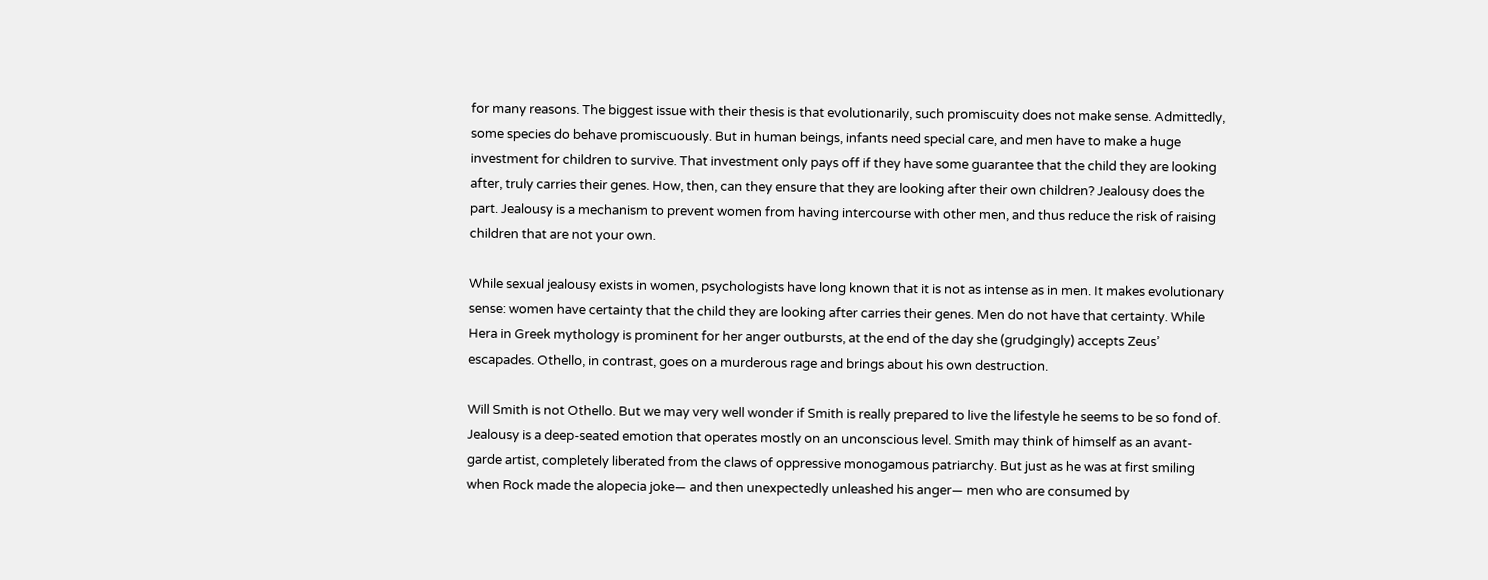for many reasons. The biggest issue with their thesis is that evolutionarily, such promiscuity does not make sense. Admittedly, some species do behave promiscuously. But in human beings, infants need special care, and men have to make a huge investment for children to survive. That investment only pays off if they have some guarantee that the child they are looking after, truly carries their genes. How, then, can they ensure that they are looking after their own children? Jealousy does the part. Jealousy is a mechanism to prevent women from having intercourse with other men, and thus reduce the risk of raising children that are not your own.

While sexual jealousy exists in women, psychologists have long known that it is not as intense as in men. It makes evolutionary sense: women have certainty that the child they are looking after carries their genes. Men do not have that certainty. While Hera in Greek mythology is prominent for her anger outbursts, at the end of the day she (grudgingly) accepts Zeus’ escapades. Othello, in contrast, goes on a murderous rage and brings about his own destruction.

Will Smith is not Othello. But we may very well wonder if Smith is really prepared to live the lifestyle he seems to be so fond of. Jealousy is a deep-seated emotion that operates mostly on an unconscious level. Smith may think of himself as an avant-garde artist, completely liberated from the claws of oppressive monogamous patriarchy. But just as he was at first smiling when Rock made the alopecia joke— and then unexpectedly unleashed his anger— men who are consumed by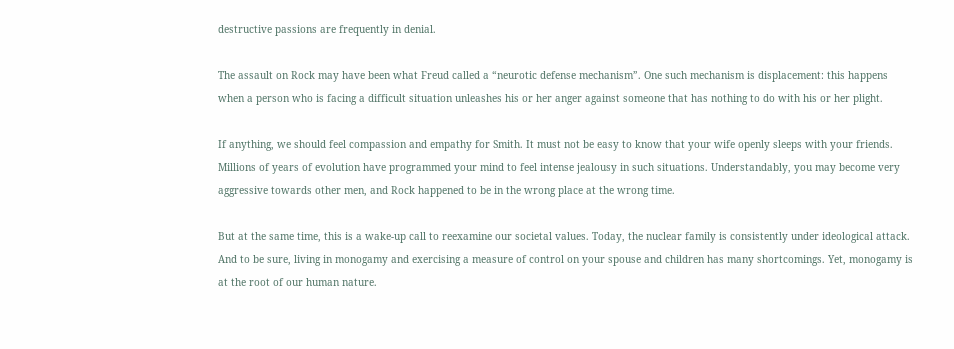destructive passions are frequently in denial.

The assault on Rock may have been what Freud called a “neurotic defense mechanism”. One such mechanism is displacement: this happens when a person who is facing a difficult situation unleashes his or her anger against someone that has nothing to do with his or her plight.

If anything, we should feel compassion and empathy for Smith. It must not be easy to know that your wife openly sleeps with your friends. Millions of years of evolution have programmed your mind to feel intense jealousy in such situations. Understandably, you may become very aggressive towards other men, and Rock happened to be in the wrong place at the wrong time.

But at the same time, this is a wake-up call to reexamine our societal values. Today, the nuclear family is consistently under ideological attack. And to be sure, living in monogamy and exercising a measure of control on your spouse and children has many shortcomings. Yet, monogamy is at the root of our human nature.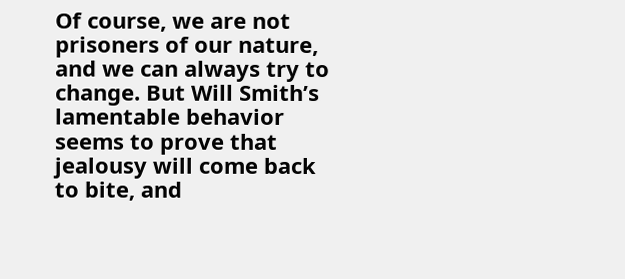Of course, we are not prisoners of our nature, and we can always try to change. But Will Smith’s lamentable behavior seems to prove that jealousy will come back to bite, and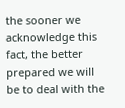the sooner we acknowledge this fact, the better prepared we will be to deal with the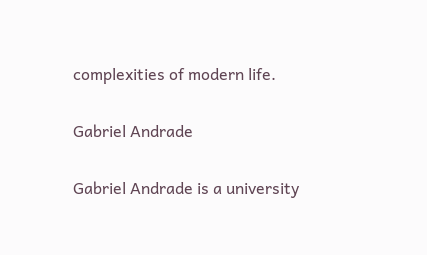complexities of modern life.

Gabriel Andrade

Gabriel Andrade is a university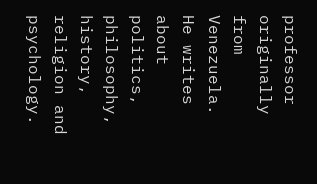professor originally from Venezuela. He writes about politics, philosophy, history, religion and psychology.